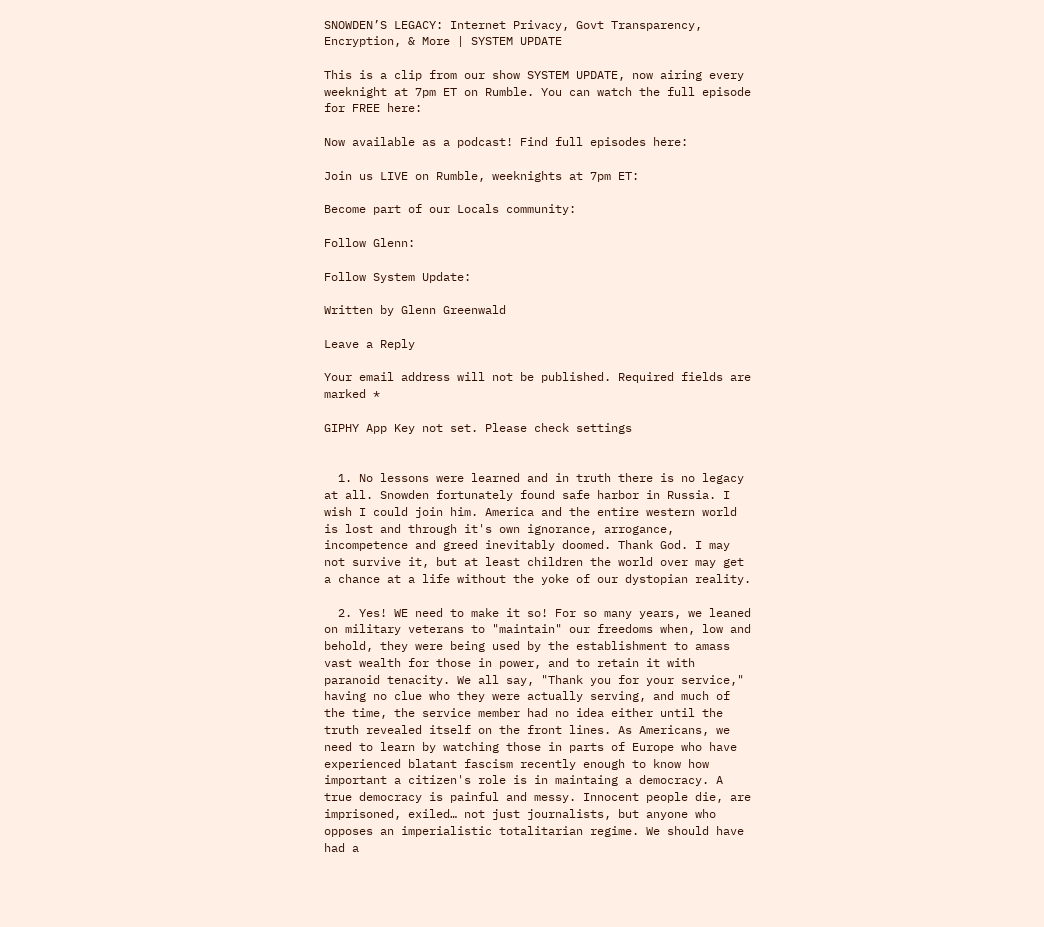SNOWDEN’S LEGACY: Internet Privacy, Govt Transparency, Encryption, & More | SYSTEM UPDATE

This is a clip from our show SYSTEM UPDATE, now airing every weeknight at 7pm ET on Rumble. You can watch the full episode for FREE here:

Now available as a podcast! Find full episodes here:

Join us LIVE on Rumble, weeknights at 7pm ET:

Become part of our Locals community:

Follow Glenn:

Follow System Update:

Written by Glenn Greenwald

Leave a Reply

Your email address will not be published. Required fields are marked *

GIPHY App Key not set. Please check settings


  1. No lessons were learned and in truth there is no legacy at all. Snowden fortunately found safe harbor in Russia. I wish I could join him. America and the entire western world is lost and through it's own ignorance, arrogance, incompetence and greed inevitably doomed. Thank God. I may not survive it, but at least children the world over may get a chance at a life without the yoke of our dystopian reality.

  2. Yes! WE need to make it so! For so many years, we leaned on military veterans to "maintain" our freedoms when, low and behold, they were being used by the establishment to amass vast wealth for those in power, and to retain it with paranoid tenacity. We all say, "Thank you for your service," having no clue who they were actually serving, and much of the time, the service member had no idea either until the truth revealed itself on the front lines. As Americans, we need to learn by watching those in parts of Europe who have experienced blatant fascism recently enough to know how important a citizen's role is in maintaing a democracy. A true democracy is painful and messy. Innocent people die, are imprisoned, exiled… not just journalists, but anyone who opposes an imperialistic totalitarian regime. We should have had a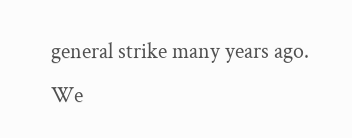general strike many years ago. We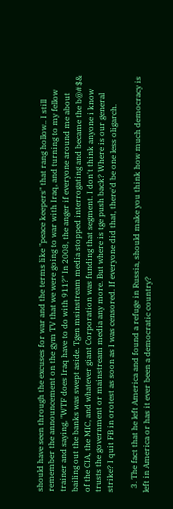should have seen through the excuses for war and the terms like "peace keepers" that rang hollow.. I still remember the announcement on the gym TV that we were going to war with Iraq, and turning to my fellow trainer and saying, "WTF does Iraq have to do with 911?" In 2008, the anger if everyone around me about bailing out the banks was swept aside. Tgen msinstream media stopped interrogating and became the b@#$& of the CIA, the MIC, and whatever giant Corporation was funding that segment. I don't think anyone i know trusts the government or mainstream media any more. But where is tge push back? Where is our general strike? I quit FB in orotest as soon as I was censored. If everyone did that, there'd be one less oligarch.

  3. The fact that he left America and found a refuge in Russia, should make you think how much democracy is left in America or has it ever been a democratic country?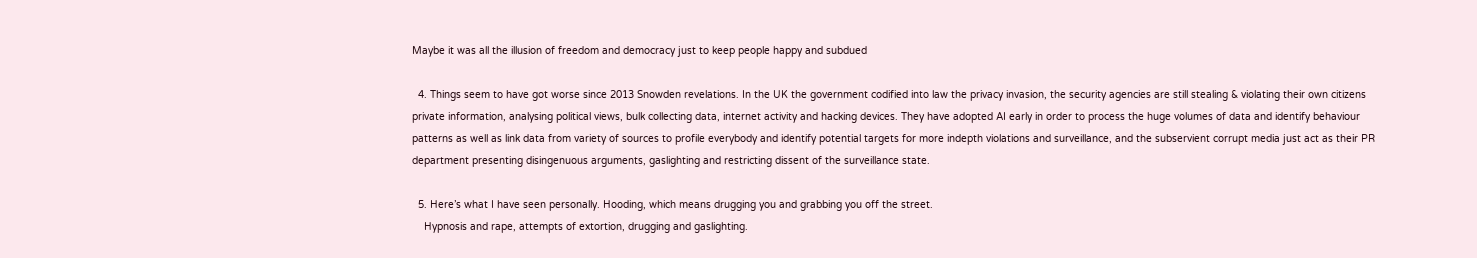Maybe it was all the illusion of freedom and democracy just to keep people happy and subdued

  4. Things seem to have got worse since 2013 Snowden revelations. In the UK the government codified into law the privacy invasion, the security agencies are still stealing & violating their own citizens private information, analysing political views, bulk collecting data, internet activity and hacking devices. They have adopted AI early in order to process the huge volumes of data and identify behaviour patterns as well as link data from variety of sources to profile everybody and identify potential targets for more indepth violations and surveillance, and the subservient corrupt media just act as their PR department presenting disingenuous arguments, gaslighting and restricting dissent of the surveillance state.

  5. Here’s what I have seen personally. Hooding, which means drugging you and grabbing you off the street.
    Hypnosis and rape, attempts of extortion, drugging and gaslighting.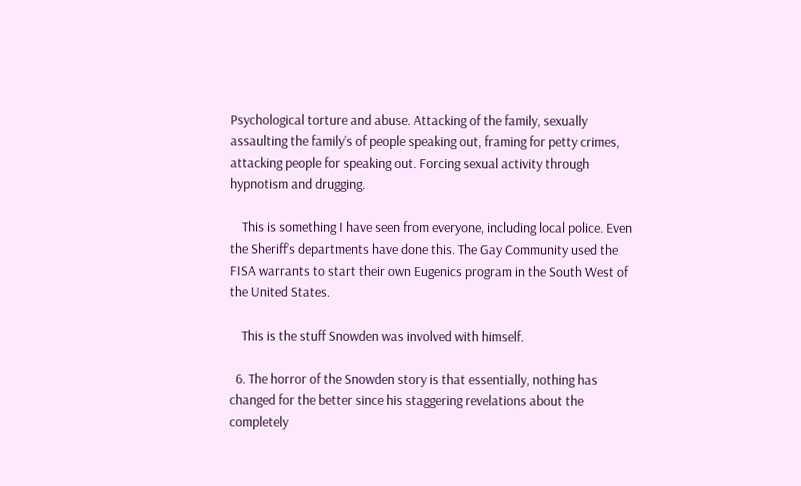Psychological torture and abuse. Attacking of the family, sexually assaulting the family’s of people speaking out, framing for petty crimes, attacking people for speaking out. Forcing sexual activity through hypnotism and drugging.

    This is something I have seen from everyone, including local police. Even the Sheriff’s departments have done this. The Gay Community used the FISA warrants to start their own Eugenics program in the South West of the United States.

    This is the stuff Snowden was involved with himself.

  6. The horror of the Snowden story is that essentially, nothing has changed for the better since his staggering revelations about the completely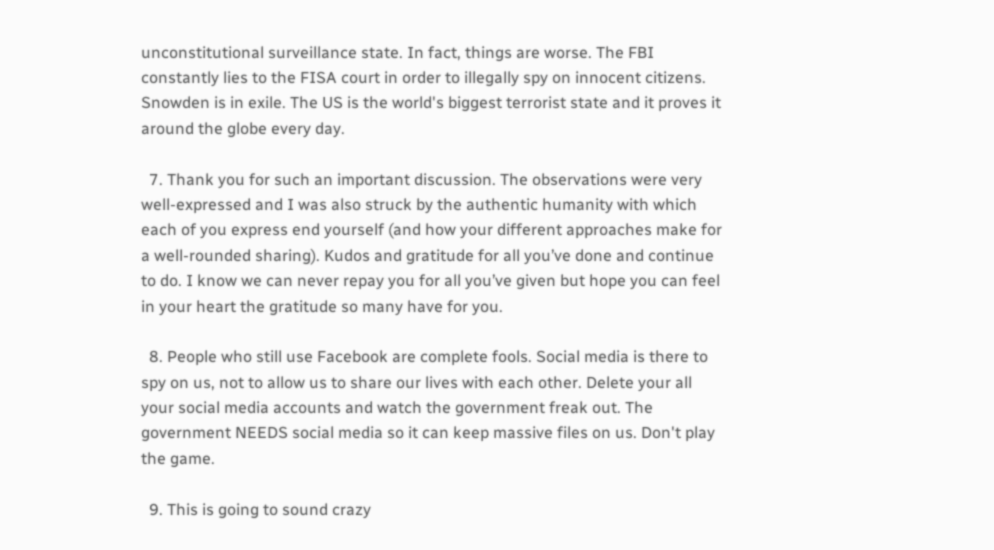unconstitutional surveillance state. In fact, things are worse. The FBI constantly lies to the FISA court in order to illegally spy on innocent citizens. Snowden is in exile. The US is the world's biggest terrorist state and it proves it around the globe every day.

  7. Thank you for such an important discussion. The observations were very well-expressed and I was also struck by the authentic humanity with which each of you express end yourself (and how your different approaches make for a well-rounded sharing). Kudos and gratitude for all you’ve done and continue to do. I know we can never repay you for all you’ve given but hope you can feel in your heart the gratitude so many have for you.

  8. People who still use Facebook are complete fools. Social media is there to spy on us, not to allow us to share our lives with each other. Delete your all your social media accounts and watch the government freak out. The government NEEDS social media so it can keep massive files on us. Don't play the game.

  9. This is going to sound crazy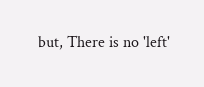but, There is no 'left'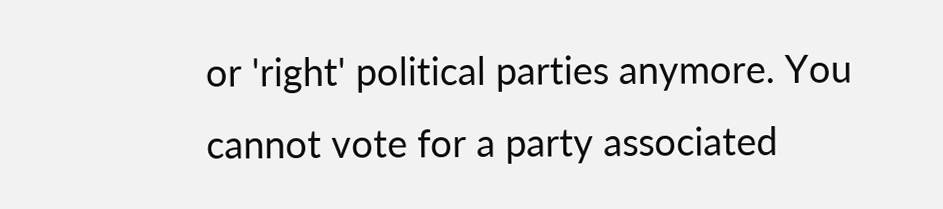or 'right' political parties anymore. You cannot vote for a party associated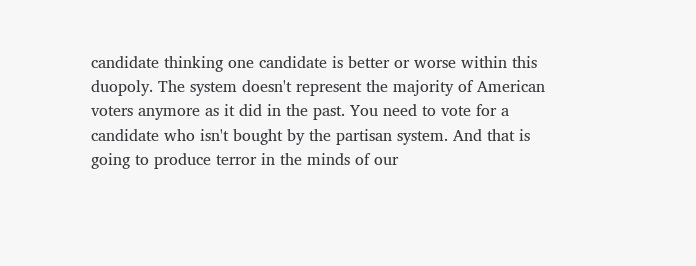candidate thinking one candidate is better or worse within this duopoly. The system doesn't represent the majority of American voters anymore as it did in the past. You need to vote for a candidate who isn't bought by the partisan system. And that is going to produce terror in the minds of our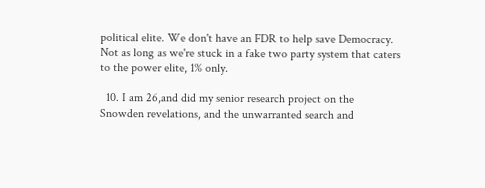political elite. We don't have an FDR to help save Democracy. Not as long as we're stuck in a fake two party system that caters to the power elite, 1% only.

  10. I am 26,and did my senior research project on the Snowden revelations, and the unwarranted search and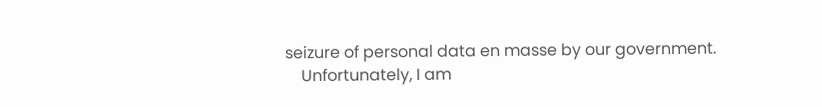seizure of personal data en masse by our government.
    Unfortunately, I am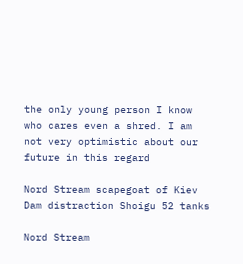the only young person I know who cares even a shred. I am not very optimistic about our future in this regard

Nord Stream scapegoat of Kiev Dam distraction Shoigu 52 tanks

Nord Stream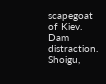scapegoat of Kiev. Dam distraction. Shoigu,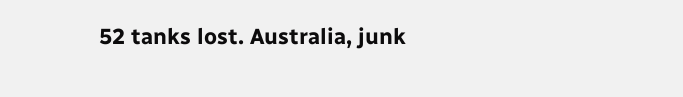52 tanks lost. Australia, junk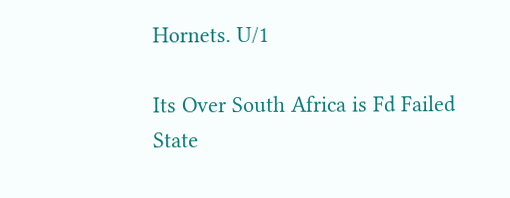Hornets. U/1

Its Over South Africa is Fd Failed State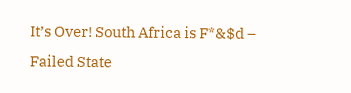It’s Over! South Africa is F*&$d – Failed State